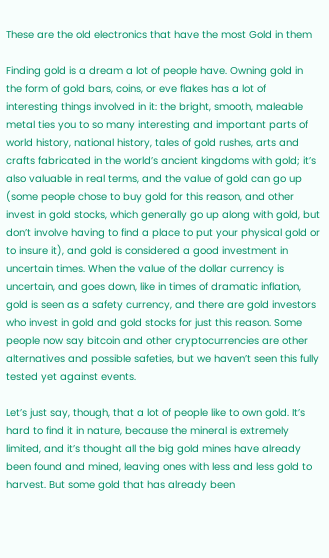These are the old electronics that have the most Gold in them

Finding gold is a dream a lot of people have. Owning gold in the form of gold bars, coins, or eve flakes has a lot of interesting things involved in it: the bright, smooth, maleable metal ties you to so many interesting and important parts of world history, national history, tales of gold rushes, arts and crafts fabricated in the world’s ancient kingdoms with gold; it’s also valuable in real terms, and the value of gold can go up (some people chose to buy gold for this reason, and other invest in gold stocks, which generally go up along with gold, but don’t involve having to find a place to put your physical gold or to insure it), and gold is considered a good investment in uncertain times. When the value of the dollar currency is uncertain, and goes down, like in times of dramatic inflation, gold is seen as a safety currency, and there are gold investors who invest in gold and gold stocks for just this reason. Some people now say bitcoin and other cryptocurrencies are other alternatives and possible safeties, but we haven’t seen this fully tested yet against events.

Let’s just say, though, that a lot of people like to own gold. It’s hard to find it in nature, because the mineral is extremely limited, and it’s thought all the big gold mines have already been found and mined, leaving ones with less and less gold to harvest. But some gold that has already been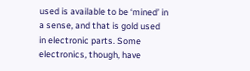used is available to be ‘mined’ in a sense, and that is gold used in electronic parts. Some electronics, though, have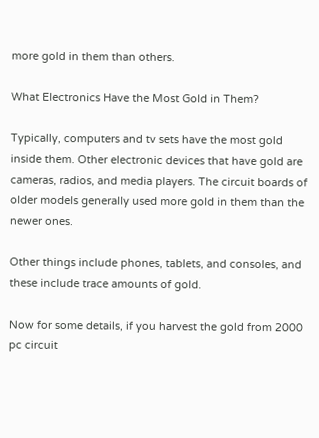more gold in them than others.

What Electronics Have the Most Gold in Them?

Typically, computers and tv sets have the most gold inside them. Other electronic devices that have gold are cameras, radios, and media players. The circuit boards of older models generally used more gold in them than the newer ones.

Other things include phones, tablets, and consoles, and these include trace amounts of gold.

Now for some details, if you harvest the gold from 2000 pc circuit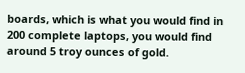boards, which is what you would find in 200 complete laptops, you would find around 5 troy ounces of gold.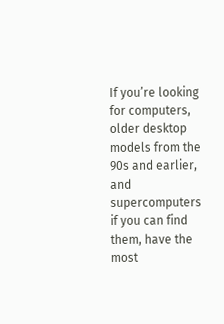If you’re looking for computers, older desktop models from the 90s and earlier, and supercomputers if you can find them, have the most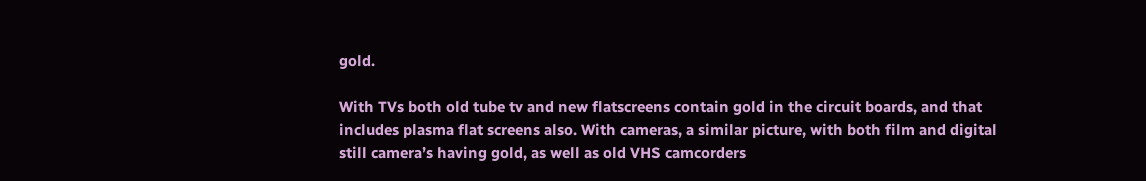gold.

With TVs both old tube tv and new flatscreens contain gold in the circuit boards, and that includes plasma flat screens also. With cameras, a similar picture, with both film and digital still camera’s having gold, as well as old VHS camcorders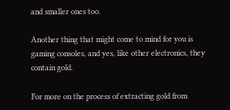and smaller ones too.

Another thing that might come to mind for you is gaming consoles, and yes, like other electronics, they contain gold.

For more on the process of extracting gold from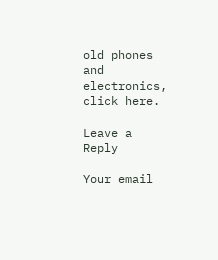old phones and electronics, click here.

Leave a Reply

Your email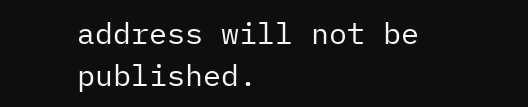address will not be published.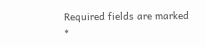Required fields are marked *